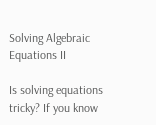Solving Algebraic Equations II

Is solving equations tricky? If you know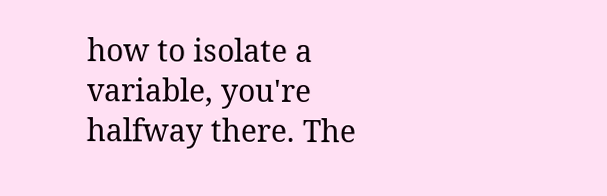how to isolate a variable, you're halfway there. The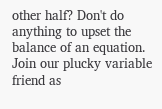other half? Don't do anything to upset the balance of an equation. Join our plucky variable friend as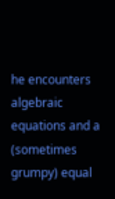he encounters algebraic equations and a (sometimes grumpy) equal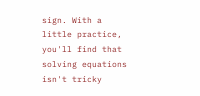sign. With a little practice, you'll find that solving equations isn't tricky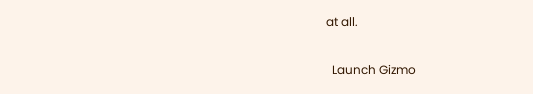at all.

  Launch Gizmo